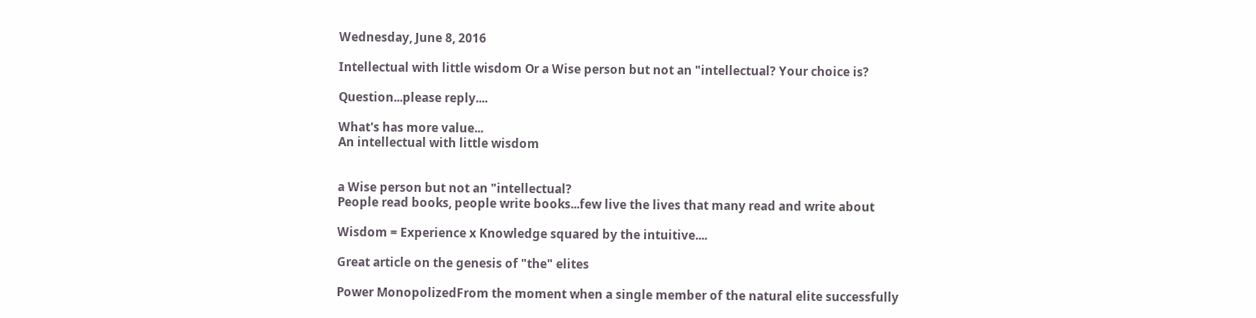Wednesday, June 8, 2016

Intellectual with little wisdom Or a Wise person but not an "intellectual? Your choice is?

Question...please reply....

What's has more value...
An intellectual with little wisdom


a Wise person but not an "intellectual?
People read books, people write books...few live the lives that many read and write about

Wisdom = Experience x Knowledge squared by the intuitive....

Great article on the genesis of "the" elites

Power MonopolizedFrom the moment when a single member of the natural elite successfully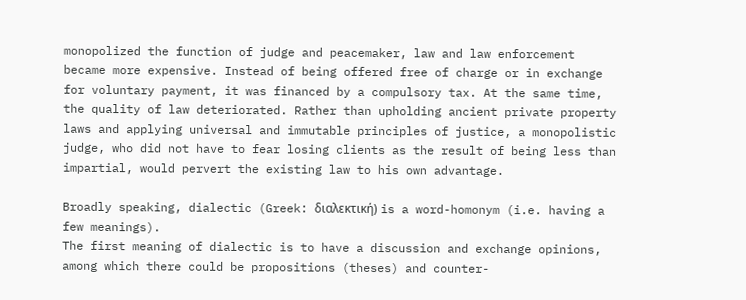monopolized the function of judge and peacemaker, law and law enforcement became more expensive. Instead of being offered free of charge or in exchange for voluntary payment, it was financed by a compulsory tax. At the same time, the quality of law deteriorated. Rather than upholding ancient private property laws and applying universal and immutable principles of justice, a monopolistic judge, who did not have to fear losing clients as the result of being less than impartial, would pervert the existing law to his own advantage.

Broadly speaking, dialectic (Greek: διαλεκτική) is a word-homonym (i.e. having a few meanings).
The first meaning of dialectic is to have a discussion and exchange opinions, among which there could be propositions (theses) and counter-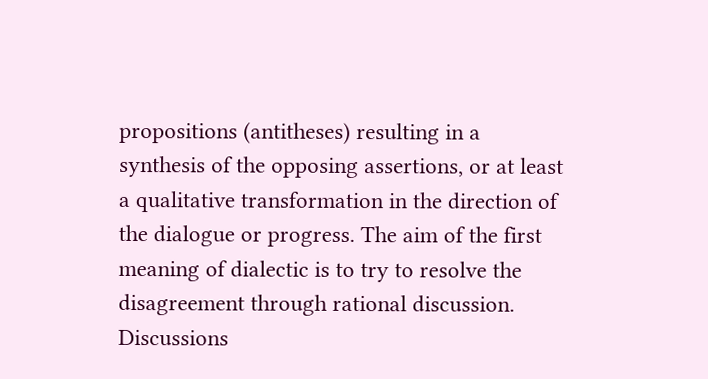propositions (antitheses) resulting in a synthesis of the opposing assertions, or at least a qualitative transformation in the direction of the dialogue or progress. The aim of the first meaning of dialectic is to try to resolve the disagreement through rational discussion.
Discussions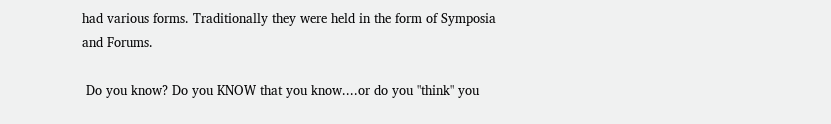had various forms. Traditionally they were held in the form of Symposia and Forums.

 Do you know? Do you KNOW that you know....or do you "think" you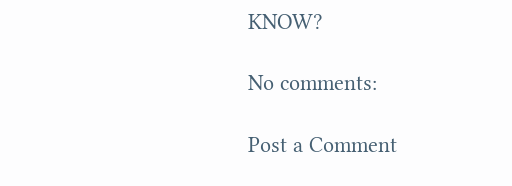KNOW?

No comments:

Post a Comment